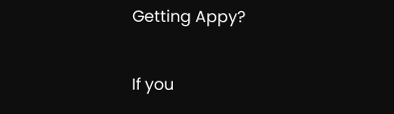Getting Appy?

If you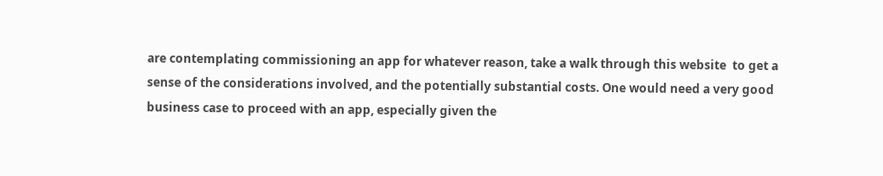are contemplating commissioning an app for whatever reason, take a walk through this website  to get a sense of the considerations involved, and the potentially substantial costs. One would need a very good business case to proceed with an app, especially given the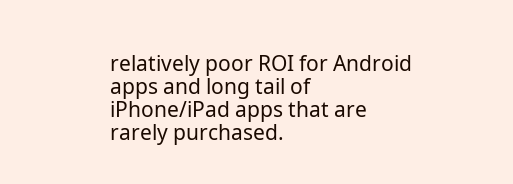relatively poor ROI for Android apps and long tail of iPhone/iPad apps that are rarely purchased.